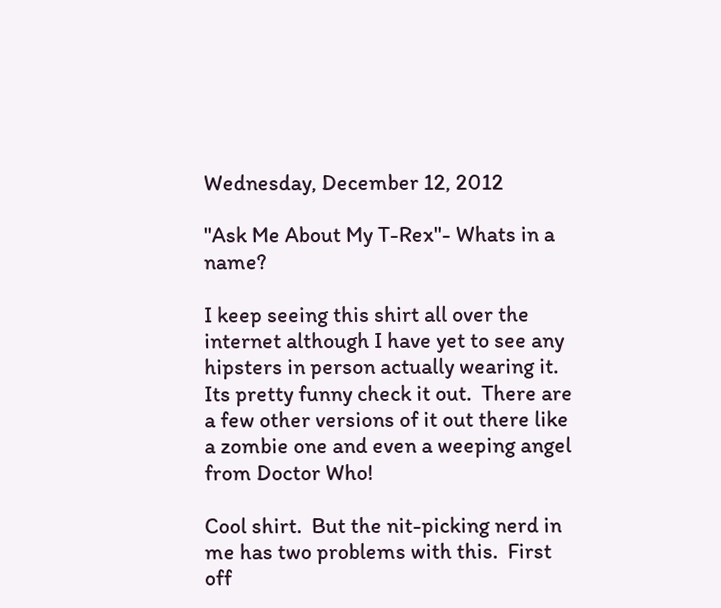Wednesday, December 12, 2012

"Ask Me About My T-Rex"- Whats in a name?

I keep seeing this shirt all over the internet although I have yet to see any hipsters in person actually wearing it.  Its pretty funny check it out.  There are a few other versions of it out there like a zombie one and even a weeping angel from Doctor Who!

Cool shirt.  But the nit-picking nerd in me has two problems with this.  First off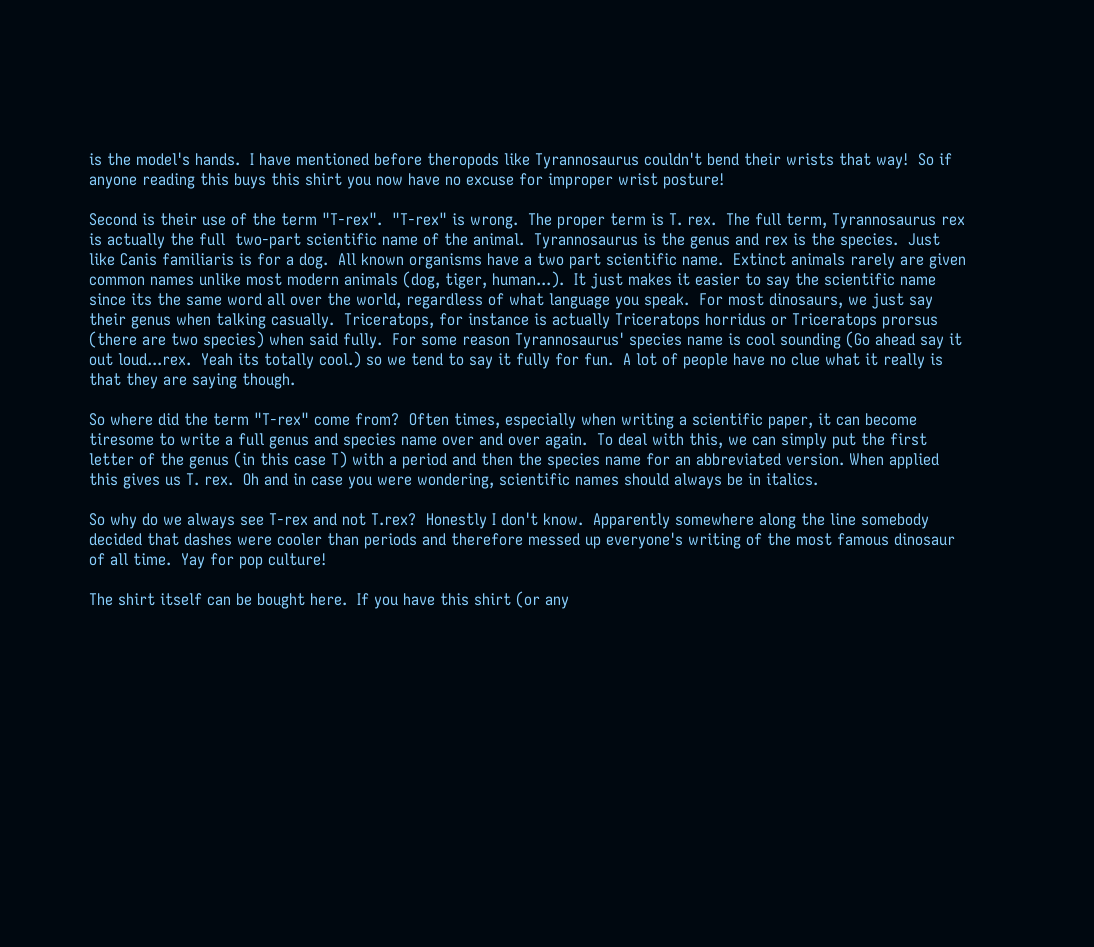is the model's hands.  I have mentioned before theropods like Tyrannosaurus couldn't bend their wrists that way!  So if anyone reading this buys this shirt you now have no excuse for improper wrist posture!

Second is their use of the term "T-rex".  "T-rex" is wrong.  The proper term is T. rex.  The full term, Tyrannosaurus rex is actually the full  two-part scientific name of the animal.  Tyrannosaurus is the genus and rex is the species.  Just like Canis familiaris is for a dog.  All known organisms have a two part scientific name.  Extinct animals rarely are given common names unlike most modern animals (dog, tiger, human...).  It just makes it easier to say the scientific name since its the same word all over the world, regardless of what language you speak.  For most dinosaurs, we just say their genus when talking casually.  Triceratops, for instance is actually Triceratops horridus or Triceratops prorsus (there are two species) when said fully.  For some reason Tyrannosaurus' species name is cool sounding (Go ahead say it out loud...rex.  Yeah its totally cool.) so we tend to say it fully for fun.  A lot of people have no clue what it really is that they are saying though.

So where did the term "T-rex" come from?  Often times, especially when writing a scientific paper, it can become tiresome to write a full genus and species name over and over again.  To deal with this, we can simply put the first letter of the genus (in this case T) with a period and then the species name for an abbreviated version. When applied this gives us T. rex.  Oh and in case you were wondering, scientific names should always be in italics.

So why do we always see T-rex and not T.rex?  Honestly I don't know.  Apparently somewhere along the line somebody decided that dashes were cooler than periods and therefore messed up everyone's writing of the most famous dinosaur of all time.  Yay for pop culture!

The shirt itself can be bought here.  If you have this shirt (or any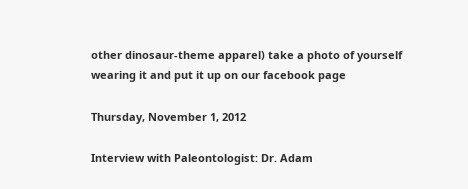other dinosaur-theme apparel) take a photo of yourself wearing it and put it up on our facebook page

Thursday, November 1, 2012

Interview with Paleontologist: Dr. Adam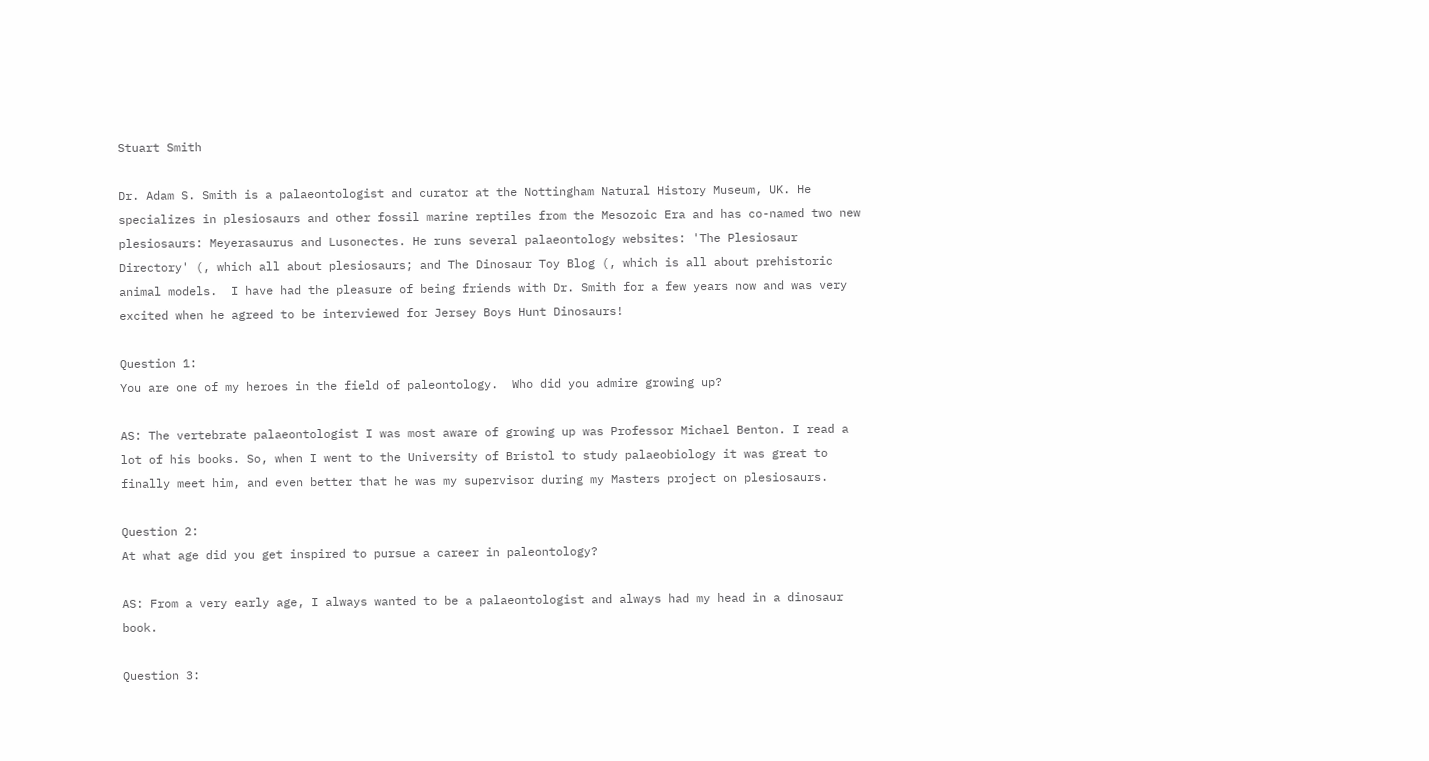Stuart Smith

Dr. Adam S. Smith is a palaeontologist and curator at the Nottingham Natural History Museum, UK. He specializes in plesiosaurs and other fossil marine reptiles from the Mesozoic Era and has co-named two new plesiosaurs: Meyerasaurus and Lusonectes. He runs several palaeontology websites: 'The Plesiosaur Directory' (, which all about plesiosaurs; and The Dinosaur Toy Blog (, which is all about prehistoric animal models.  I have had the pleasure of being friends with Dr. Smith for a few years now and was very excited when he agreed to be interviewed for Jersey Boys Hunt Dinosaurs!

Question 1:
You are one of my heroes in the field of paleontology.  Who did you admire growing up?

AS: The vertebrate palaeontologist I was most aware of growing up was Professor Michael Benton. I read a lot of his books. So, when I went to the University of Bristol to study palaeobiology it was great to finally meet him, and even better that he was my supervisor during my Masters project on plesiosaurs.

Question 2:
At what age did you get inspired to pursue a career in paleontology?

AS: From a very early age, I always wanted to be a palaeontologist and always had my head in a dinosaur book.

Question 3: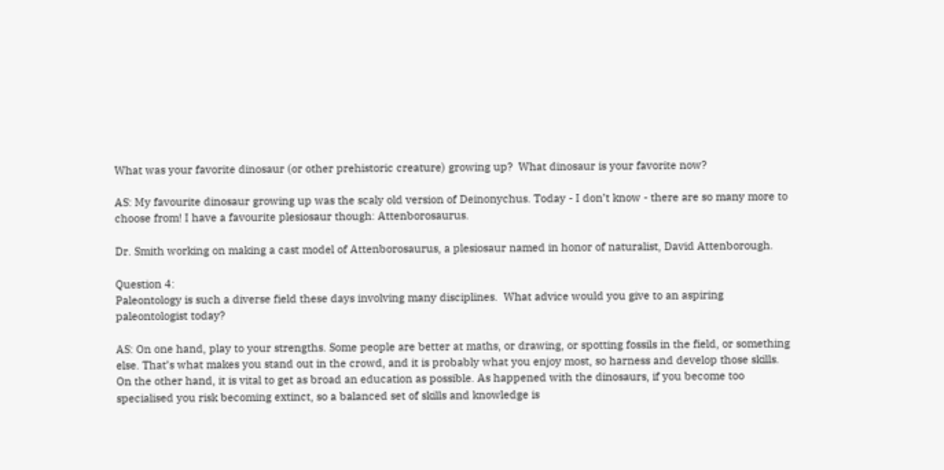What was your favorite dinosaur (or other prehistoric creature) growing up?  What dinosaur is your favorite now?

AS: My favourite dinosaur growing up was the scaly old version of Deinonychus. Today - I don’t know - there are so many more to choose from! I have a favourite plesiosaur though: Attenborosaurus.

Dr. Smith working on making a cast model of Attenborosaurus, a plesiosaur named in honor of naturalist, David Attenborough.

Question 4:
Paleontology is such a diverse field these days involving many disciplines.  What advice would you give to an aspiring paleontologist today?

AS: On one hand, play to your strengths. Some people are better at maths, or drawing, or spotting fossils in the field, or something else. That’s what makes you stand out in the crowd, and it is probably what you enjoy most, so harness and develop those skills. On the other hand, it is vital to get as broad an education as possible. As happened with the dinosaurs, if you become too specialised you risk becoming extinct, so a balanced set of skills and knowledge is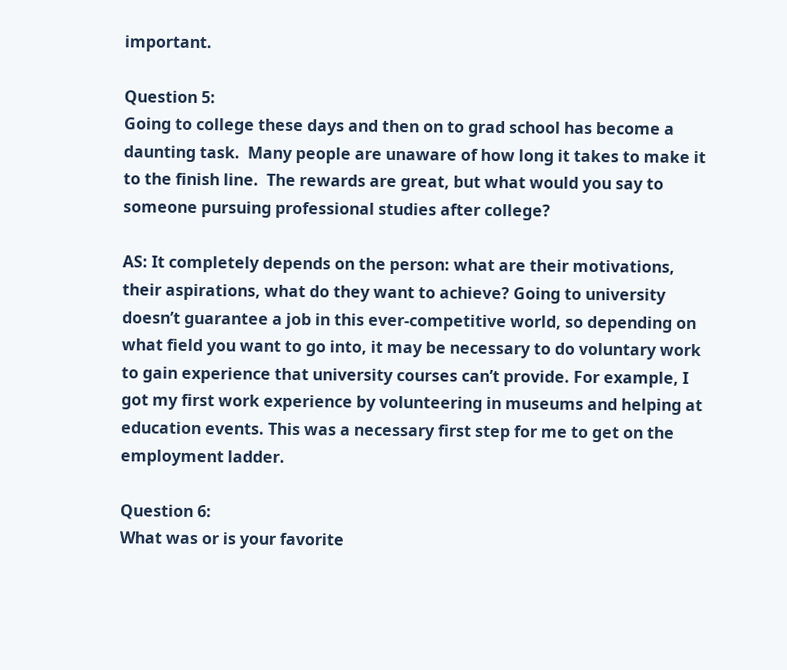important.

Question 5:
Going to college these days and then on to grad school has become a daunting task.  Many people are unaware of how long it takes to make it to the finish line.  The rewards are great, but what would you say to someone pursuing professional studies after college?

AS: It completely depends on the person: what are their motivations, their aspirations, what do they want to achieve? Going to university doesn’t guarantee a job in this ever-competitive world, so depending on what field you want to go into, it may be necessary to do voluntary work to gain experience that university courses can’t provide. For example, I got my first work experience by volunteering in museums and helping at education events. This was a necessary first step for me to get on the employment ladder.

Question 6:
What was or is your favorite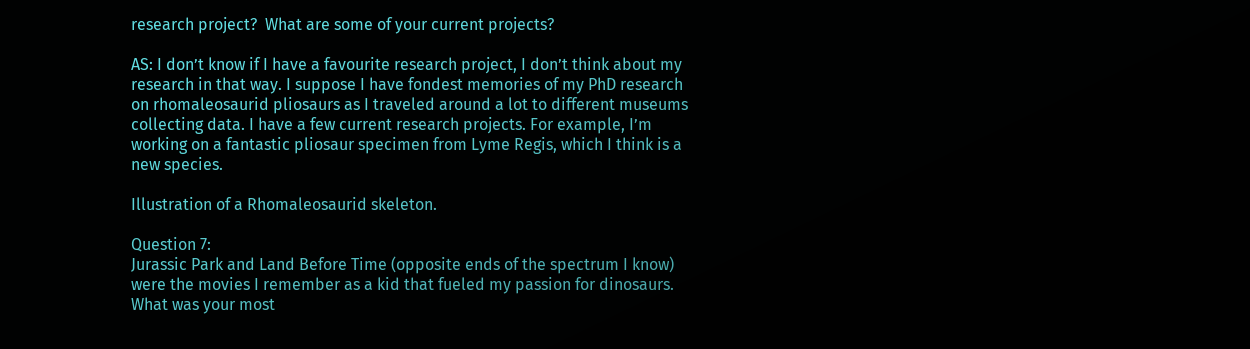research project?  What are some of your current projects?

AS: I don’t know if I have a favourite research project, I don’t think about my research in that way. I suppose I have fondest memories of my PhD research on rhomaleosaurid pliosaurs as I traveled around a lot to different museums collecting data. I have a few current research projects. For example, I’m working on a fantastic pliosaur specimen from Lyme Regis, which I think is a new species.

Illustration of a Rhomaleosaurid skeleton.

Question 7:
Jurassic Park and Land Before Time (opposite ends of the spectrum I know) were the movies I remember as a kid that fueled my passion for dinosaurs.  What was your most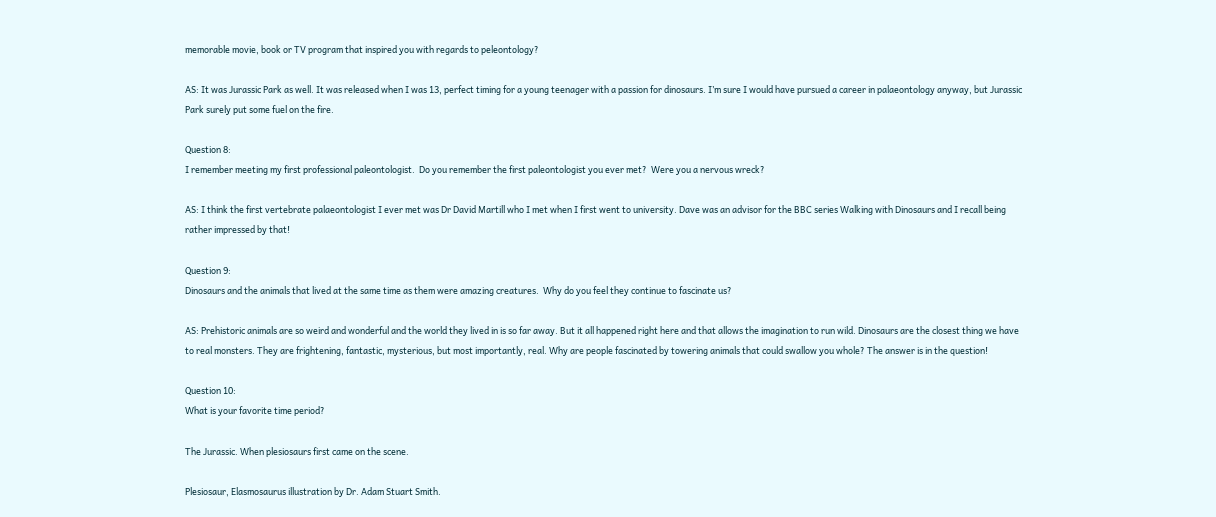memorable movie, book or TV program that inspired you with regards to peleontology?

AS: It was Jurassic Park as well. It was released when I was 13, perfect timing for a young teenager with a passion for dinosaurs. I’m sure I would have pursued a career in palaeontology anyway, but Jurassic Park surely put some fuel on the fire.

Question 8:
I remember meeting my first professional paleontologist.  Do you remember the first paleontologist you ever met?  Were you a nervous wreck?

AS: I think the first vertebrate palaeontologist I ever met was Dr David Martill who I met when I first went to university. Dave was an advisor for the BBC series Walking with Dinosaurs and I recall being rather impressed by that!

Question 9:
Dinosaurs and the animals that lived at the same time as them were amazing creatures.  Why do you feel they continue to fascinate us?

AS: Prehistoric animals are so weird and wonderful and the world they lived in is so far away. But it all happened right here and that allows the imagination to run wild. Dinosaurs are the closest thing we have to real monsters. They are frightening, fantastic, mysterious, but most importantly, real. Why are people fascinated by towering animals that could swallow you whole? The answer is in the question!

Question 10:
What is your favorite time period?

The Jurassic. When plesiosaurs first came on the scene.

Plesiosaur, Elasmosaurus illustration by Dr. Adam Stuart Smith.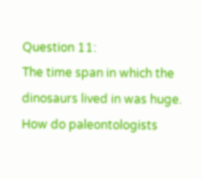Question 11:
The time span in which the dinosaurs lived in was huge.  How do paleontologists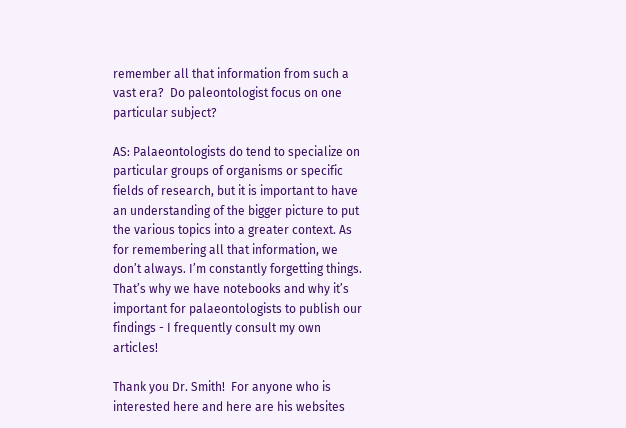remember all that information from such a vast era?  Do paleontologist focus on one particular subject?

AS: Palaeontologists do tend to specialize on particular groups of organisms or specific fields of research, but it is important to have an understanding of the bigger picture to put the various topics into a greater context. As for remembering all that information, we don’t always. I’m constantly forgetting things. That’s why we have notebooks and why it’s important for palaeontologists to publish our findings - I frequently consult my own articles!

Thank you Dr. Smith!  For anyone who is interested here and here are his websites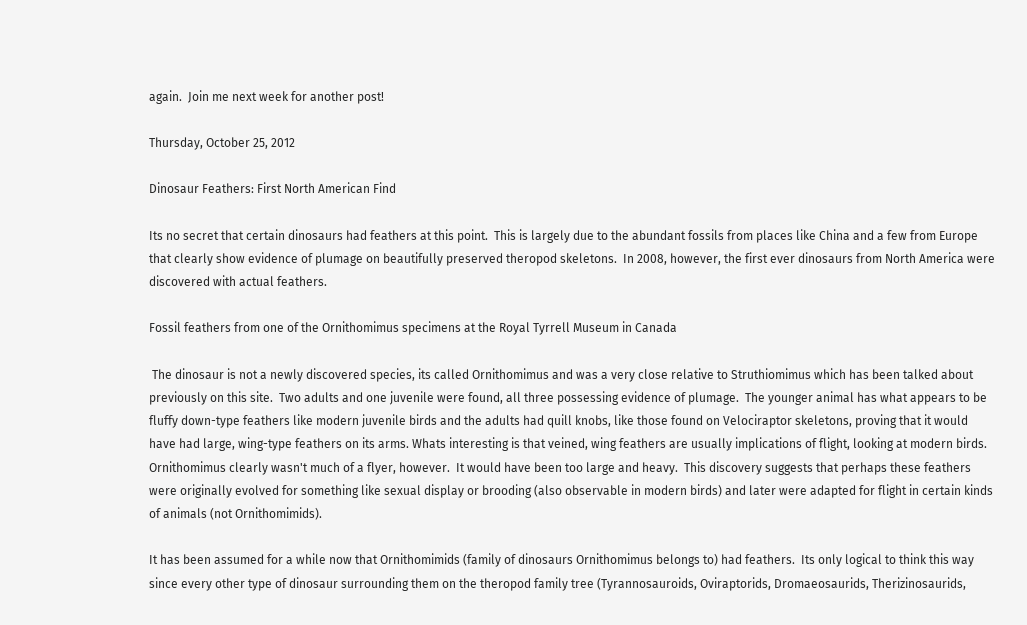again.  Join me next week for another post!

Thursday, October 25, 2012

Dinosaur Feathers: First North American Find

Its no secret that certain dinosaurs had feathers at this point.  This is largely due to the abundant fossils from places like China and a few from Europe that clearly show evidence of plumage on beautifully preserved theropod skeletons.  In 2008, however, the first ever dinosaurs from North America were discovered with actual feathers.

Fossil feathers from one of the Ornithomimus specimens at the Royal Tyrrell Museum in Canada

 The dinosaur is not a newly discovered species, its called Ornithomimus and was a very close relative to Struthiomimus which has been talked about previously on this site.  Two adults and one juvenile were found, all three possessing evidence of plumage.  The younger animal has what appears to be fluffy down-type feathers like modern juvenile birds and the adults had quill knobs, like those found on Velociraptor skeletons, proving that it would have had large, wing-type feathers on its arms. Whats interesting is that veined, wing feathers are usually implications of flight, looking at modern birds.  Ornithomimus clearly wasn't much of a flyer, however.  It would have been too large and heavy.  This discovery suggests that perhaps these feathers were originally evolved for something like sexual display or brooding (also observable in modern birds) and later were adapted for flight in certain kinds of animals (not Ornithomimids).

It has been assumed for a while now that Ornithomimids (family of dinosaurs Ornithomimus belongs to) had feathers.  Its only logical to think this way since every other type of dinosaur surrounding them on the theropod family tree (Tyrannosauroids, Oviraptorids, Dromaeosaurids, Therizinosaurids,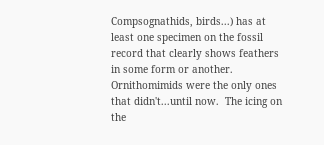Compsognathids, birds...) has at least one specimen on the fossil record that clearly shows feathers in some form or another.  Ornithomimids were the only ones that didn't...until now.  The icing on the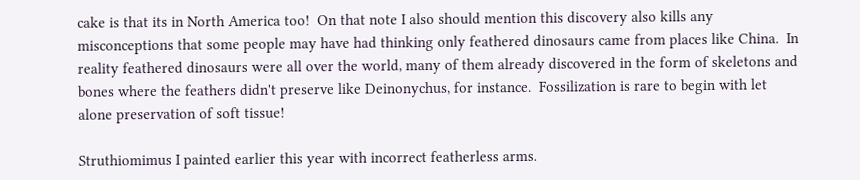cake is that its in North America too!  On that note I also should mention this discovery also kills any misconceptions that some people may have had thinking only feathered dinosaurs came from places like China.  In reality feathered dinosaurs were all over the world, many of them already discovered in the form of skeletons and bones where the feathers didn't preserve like Deinonychus, for instance.  Fossilization is rare to begin with let alone preservation of soft tissue!

Struthiomimus I painted earlier this year with incorrect featherless arms.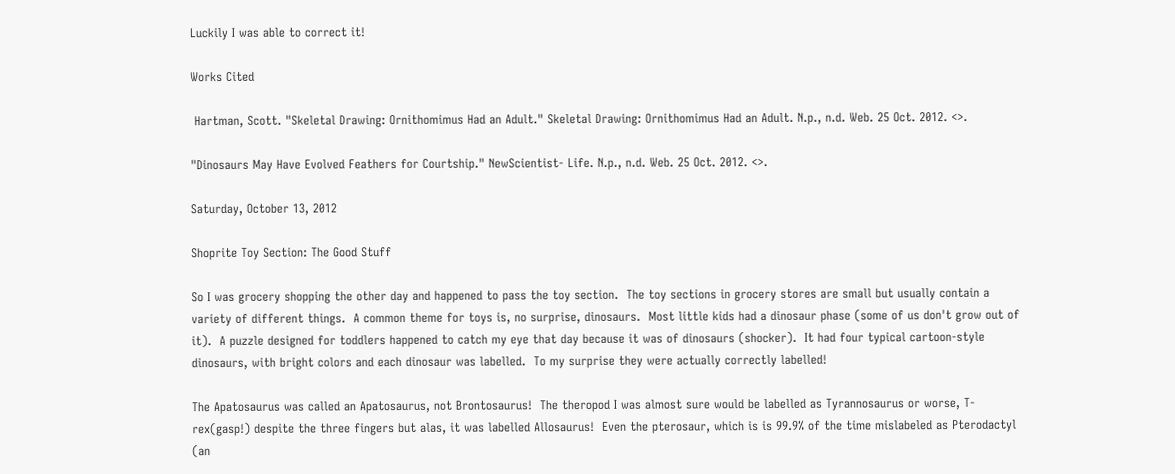Luckily I was able to correct it!

Works Cited

 Hartman, Scott. "Skeletal Drawing: Ornithomimus Had an Adult." Skeletal Drawing: Ornithomimus Had an Adult. N.p., n.d. Web. 25 Oct. 2012. <>.

"Dinosaurs May Have Evolved Feathers for Courtship." NewScientist- Life. N.p., n.d. Web. 25 Oct. 2012. <>.

Saturday, October 13, 2012

Shoprite Toy Section: The Good Stuff

So I was grocery shopping the other day and happened to pass the toy section.  The toy sections in grocery stores are small but usually contain a variety of different things.  A common theme for toys is, no surprise, dinosaurs.  Most little kids had a dinosaur phase (some of us don't grow out of it).  A puzzle designed for toddlers happened to catch my eye that day because it was of dinosaurs (shocker).  It had four typical cartoon-style dinosaurs, with bright colors and each dinosaur was labelled.  To my surprise they were actually correctly labelled!

The Apatosaurus was called an Apatosaurus, not Brontosaurus!  The theropod I was almost sure would be labelled as Tyrannosaurus or worse, T-rex(gasp!) despite the three fingers but alas, it was labelled Allosaurus!  Even the pterosaur, which is is 99.9% of the time mislabeled as Pterodactyl (an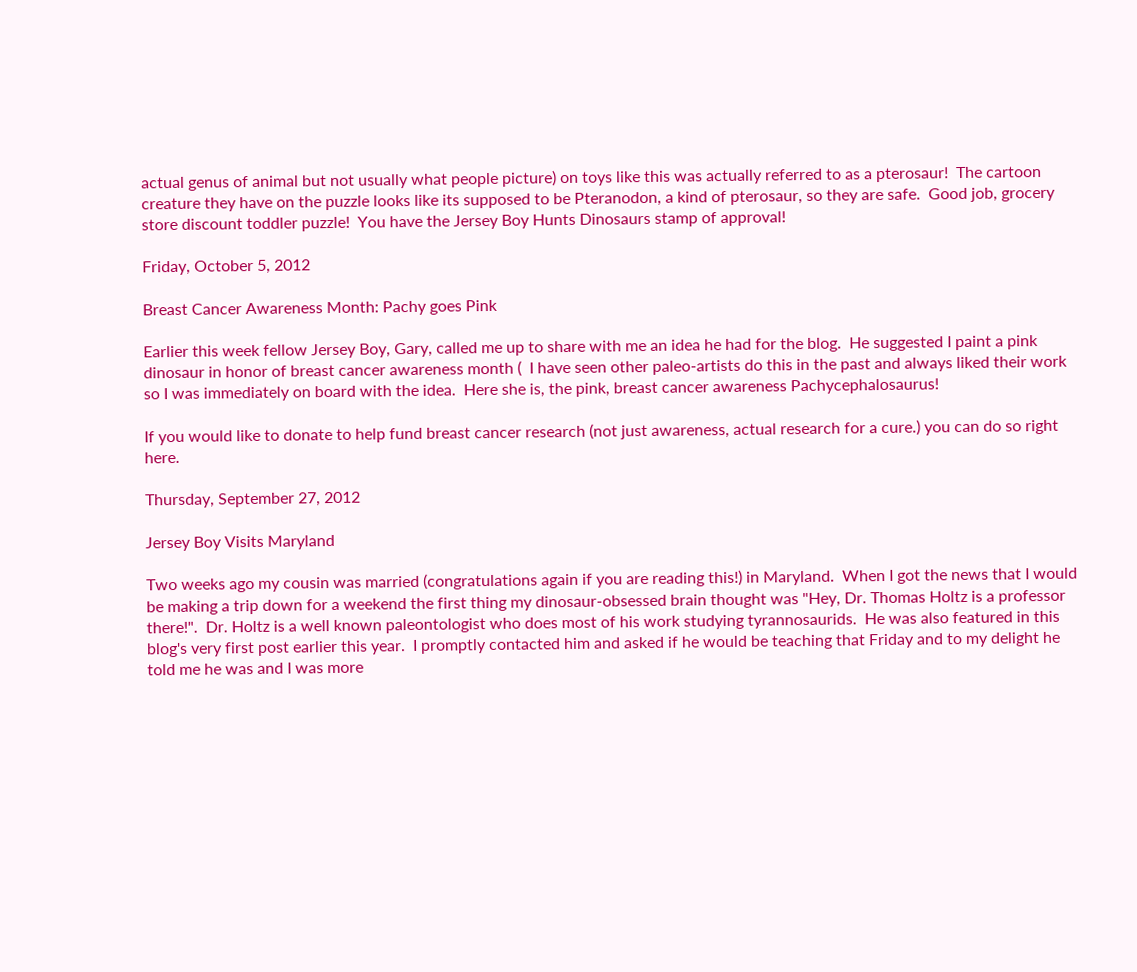actual genus of animal but not usually what people picture) on toys like this was actually referred to as a pterosaur!  The cartoon creature they have on the puzzle looks like its supposed to be Pteranodon, a kind of pterosaur, so they are safe.  Good job, grocery store discount toddler puzzle!  You have the Jersey Boy Hunts Dinosaurs stamp of approval!

Friday, October 5, 2012

Breast Cancer Awareness Month: Pachy goes Pink

Earlier this week fellow Jersey Boy, Gary, called me up to share with me an idea he had for the blog.  He suggested I paint a pink dinosaur in honor of breast cancer awareness month (  I have seen other paleo-artists do this in the past and always liked their work so I was immediately on board with the idea.  Here she is, the pink, breast cancer awareness Pachycephalosaurus!

If you would like to donate to help fund breast cancer research (not just awareness, actual research for a cure.) you can do so right here.

Thursday, September 27, 2012

Jersey Boy Visits Maryland

Two weeks ago my cousin was married (congratulations again if you are reading this!) in Maryland.  When I got the news that I would be making a trip down for a weekend the first thing my dinosaur-obsessed brain thought was "Hey, Dr. Thomas Holtz is a professor there!".  Dr. Holtz is a well known paleontologist who does most of his work studying tyrannosaurids.  He was also featured in this blog's very first post earlier this year.  I promptly contacted him and asked if he would be teaching that Friday and to my delight he told me he was and I was more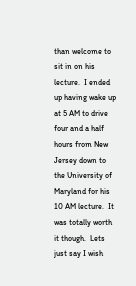than welcome to sit in on his lecture.  I ended up having wake up at 5 AM to drive four and a half hours from New Jersey down to the University of Maryland for his 10 AM lecture.  It was totally worth it though.  Lets just say I wish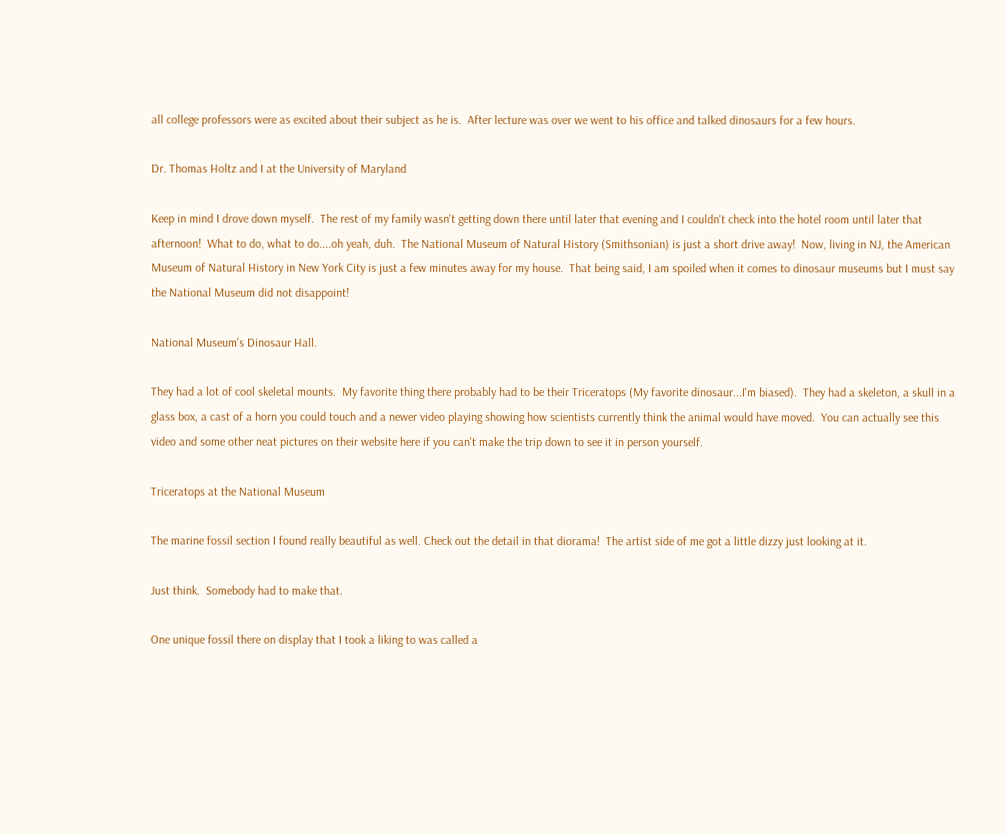all college professors were as excited about their subject as he is.  After lecture was over we went to his office and talked dinosaurs for a few hours.

Dr. Thomas Holtz and I at the University of Maryland

Keep in mind I drove down myself.  The rest of my family wasn't getting down there until later that evening and I couldn't check into the hotel room until later that afternoon!  What to do, what to do....oh yeah, duh.  The National Museum of Natural History (Smithsonian) is just a short drive away!  Now, living in NJ, the American Museum of Natural History in New York City is just a few minutes away for my house.  That being said, I am spoiled when it comes to dinosaur museums but I must say the National Museum did not disappoint!

National Museum's Dinosaur Hall.

They had a lot of cool skeletal mounts.  My favorite thing there probably had to be their Triceratops (My favorite dinosaur...I'm biased).  They had a skeleton, a skull in a glass box, a cast of a horn you could touch and a newer video playing showing how scientists currently think the animal would have moved.  You can actually see this video and some other neat pictures on their website here if you can't make the trip down to see it in person yourself.

Triceratops at the National Museum

The marine fossil section I found really beautiful as well. Check out the detail in that diorama!  The artist side of me got a little dizzy just looking at it.

Just think.  Somebody had to make that.

One unique fossil there on display that I took a liking to was called a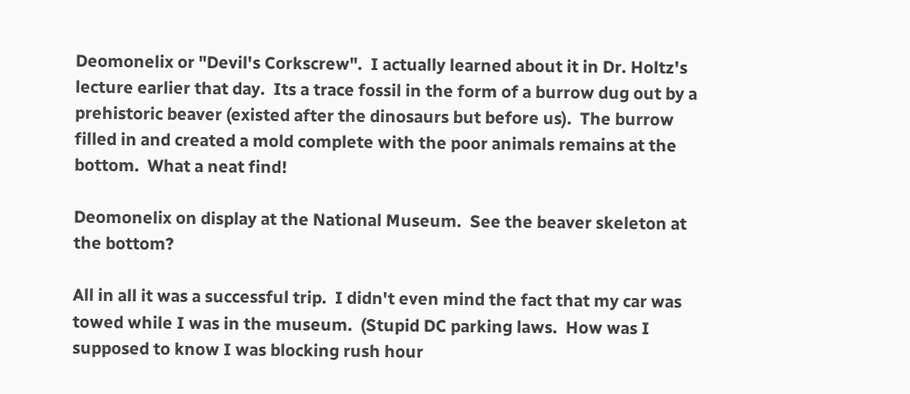Deomonelix or "Devil's Corkscrew".  I actually learned about it in Dr. Holtz's lecture earlier that day.  Its a trace fossil in the form of a burrow dug out by a prehistoric beaver (existed after the dinosaurs but before us).  The burrow filled in and created a mold complete with the poor animals remains at the bottom.  What a neat find!

Deomonelix on display at the National Museum.  See the beaver skeleton at the bottom?

All in all it was a successful trip.  I didn't even mind the fact that my car was towed while I was in the museum.  (Stupid DC parking laws.  How was I supposed to know I was blocking rush hour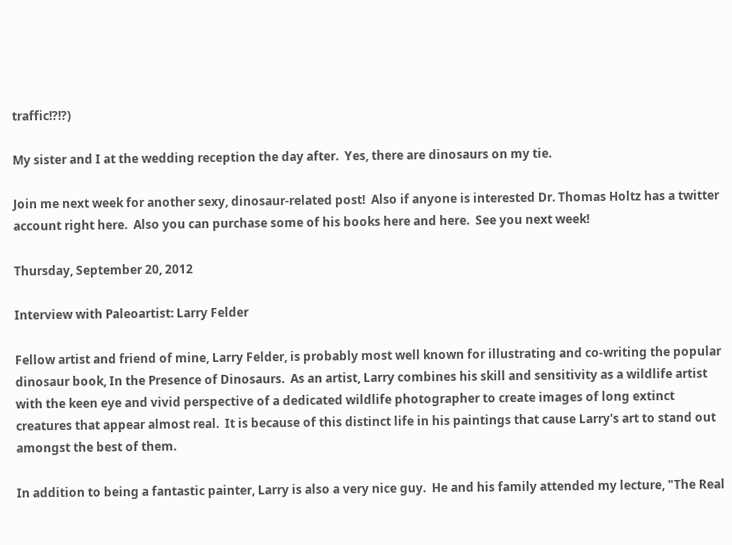traffic!?!?)

My sister and I at the wedding reception the day after.  Yes, there are dinosaurs on my tie.

Join me next week for another sexy, dinosaur-related post!  Also if anyone is interested Dr. Thomas Holtz has a twitter account right here.  Also you can purchase some of his books here and here.  See you next week!

Thursday, September 20, 2012

Interview with Paleoartist: Larry Felder

Fellow artist and friend of mine, Larry Felder, is probably most well known for illustrating and co-writing the popular dinosaur book, In the Presence of Dinosaurs.  As an artist, Larry combines his skill and sensitivity as a wildlife artist with the keen eye and vivid perspective of a dedicated wildlife photographer to create images of long extinct creatures that appear almost real.  It is because of this distinct life in his paintings that cause Larry's art to stand out amongst the best of them.

In addition to being a fantastic painter, Larry is also a very nice guy.  He and his family attended my lecture, "The Real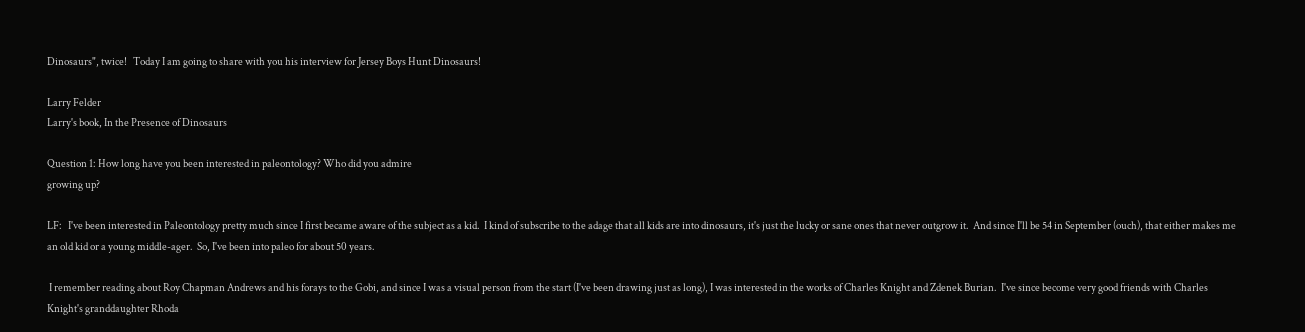Dinosaurs", twice!   Today I am going to share with you his interview for Jersey Boys Hunt Dinosaurs!

Larry Felder
Larry's book, In the Presence of Dinosaurs

Question 1: How long have you been interested in paleontology? Who did you admire
growing up?

LF:   I've been interested in Paleontology pretty much since I first became aware of the subject as a kid.  I kind of subscribe to the adage that all kids are into dinosaurs, it's just the lucky or sane ones that never outgrow it.  And since I'll be 54 in September (ouch), that either makes me an old kid or a young middle-ager.  So, I've been into paleo for about 50 years.

 I remember reading about Roy Chapman Andrews and his forays to the Gobi, and since I was a visual person from the start (I've been drawing just as long), I was interested in the works of Charles Knight and Zdenek Burian.  I've since become very good friends with Charles Knight's granddaughter Rhoda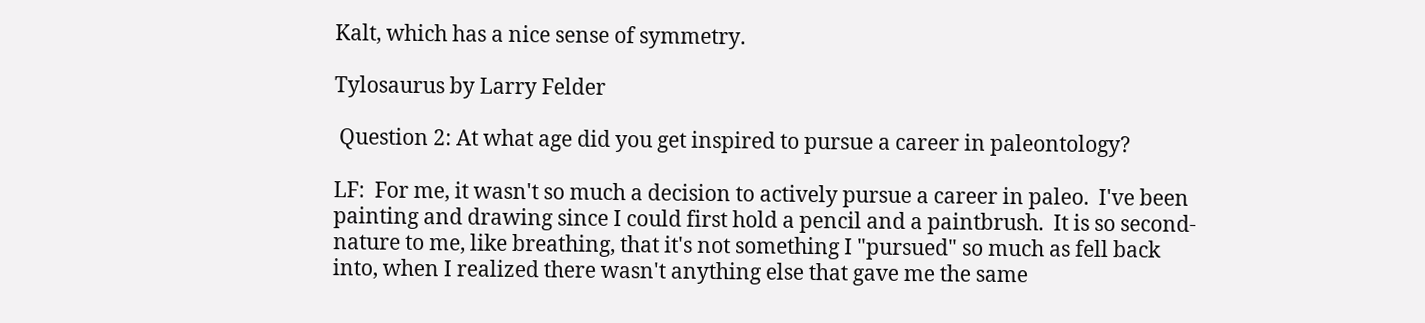Kalt, which has a nice sense of symmetry.

Tylosaurus by Larry Felder

 Question 2: At what age did you get inspired to pursue a career in paleontology?

LF:  For me, it wasn't so much a decision to actively pursue a career in paleo.  I've been painting and drawing since I could first hold a pencil and a paintbrush.  It is so second-nature to me, like breathing, that it's not something I "pursued" so much as fell back into, when I realized there wasn't anything else that gave me the same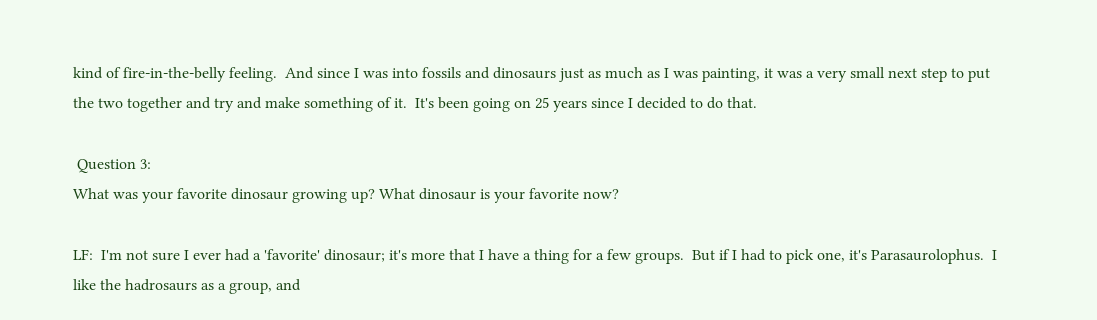kind of fire-in-the-belly feeling.  And since I was into fossils and dinosaurs just as much as I was painting, it was a very small next step to put the two together and try and make something of it.  It's been going on 25 years since I decided to do that.

 Question 3:
What was your favorite dinosaur growing up? What dinosaur is your favorite now?

LF:  I'm not sure I ever had a 'favorite' dinosaur; it's more that I have a thing for a few groups.  But if I had to pick one, it's Parasaurolophus.  I like the hadrosaurs as a group, and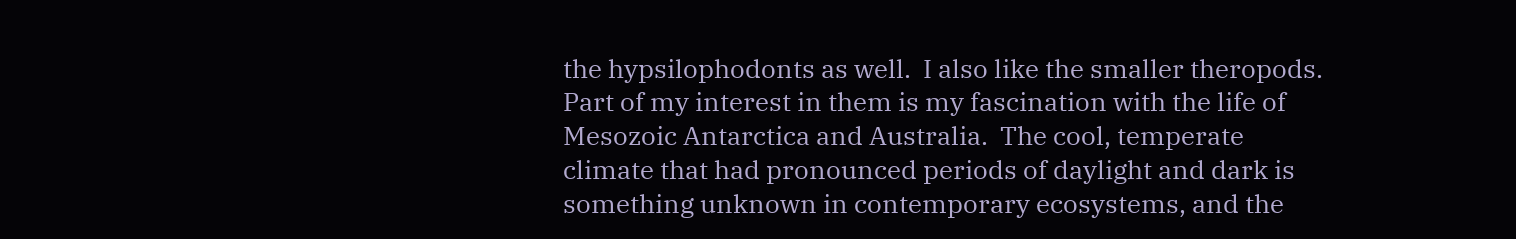the hypsilophodonts as well.  I also like the smaller theropods.  Part of my interest in them is my fascination with the life of Mesozoic Antarctica and Australia.  The cool, temperate climate that had pronounced periods of daylight and dark is something unknown in contemporary ecosystems, and the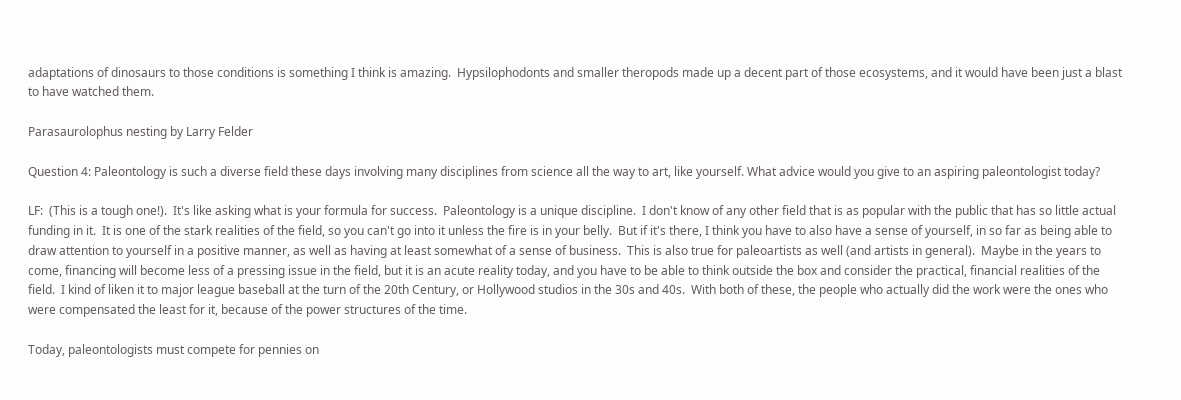adaptations of dinosaurs to those conditions is something I think is amazing.  Hypsilophodonts and smaller theropods made up a decent part of those ecosystems, and it would have been just a blast to have watched them.

Parasaurolophus nesting by Larry Felder

Question 4: Paleontology is such a diverse field these days involving many disciplines from science all the way to art, like yourself. What advice would you give to an aspiring paleontologist today?

LF:  (This is a tough one!).  It's like asking what is your formula for success.  Paleontology is a unique discipline.  I don't know of any other field that is as popular with the public that has so little actual funding in it.  It is one of the stark realities of the field, so you can't go into it unless the fire is in your belly.  But if it's there, I think you have to also have a sense of yourself, in so far as being able to draw attention to yourself in a positive manner, as well as having at least somewhat of a sense of business.  This is also true for paleoartists as well (and artists in general).  Maybe in the years to come, financing will become less of a pressing issue in the field, but it is an acute reality today, and you have to be able to think outside the box and consider the practical, financial realities of the field.  I kind of liken it to major league baseball at the turn of the 20th Century, or Hollywood studios in the 30s and 40s.  With both of these, the people who actually did the work were the ones who were compensated the least for it, because of the power structures of the time.

Today, paleontologists must compete for pennies on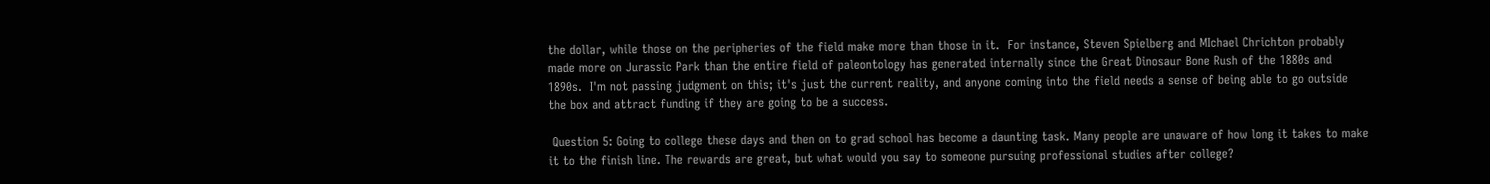the dollar, while those on the peripheries of the field make more than those in it.  For instance, Steven Spielberg and MIchael Chrichton probably made more on Jurassic Park than the entire field of paleontology has generated internally since the Great Dinosaur Bone Rush of the 1880s and 1890s.  I'm not passing judgment on this; it's just the current reality, and anyone coming into the field needs a sense of being able to go outside the box and attract funding if they are going to be a success.

 Question 5: Going to college these days and then on to grad school has become a daunting task. Many people are unaware of how long it takes to make it to the finish line. The rewards are great, but what would you say to someone pursuing professional studies after college?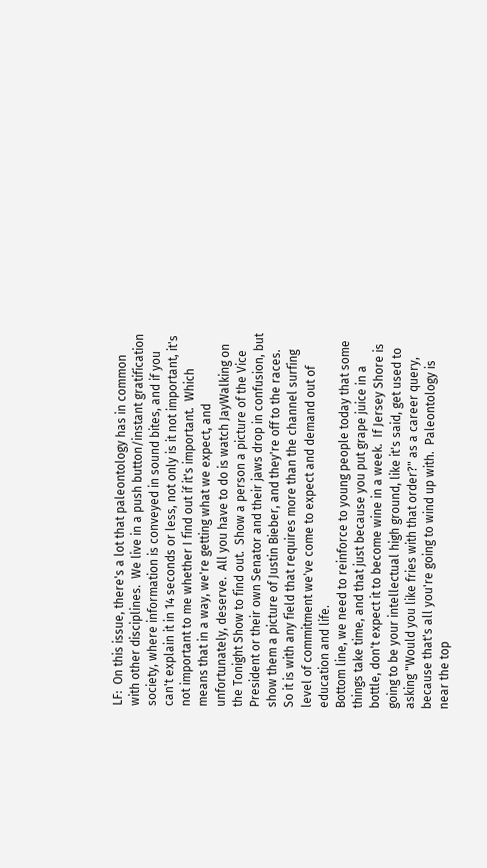LF:  On this issue, there's a lot that paleontology has in common with other disciplines.  We live in a push button/instant gratification society, where information is conveyed in sound bites, and if you can't explain it in 14 seconds or less, not only is it not important, it's not important to me whether I find out if it's important.  Which means that in a way, we're getting what we expect, and unfortunately, deserve.  All you have to do is watch JayWalking on the Tonight Show to find out.  Show a person a picture of the Vice President or their own Senator and their jaws drop in confusion, but show them a picture of Justin Bieber, and they're off to the races.  So it is with any field that requires more than the channel surfing level of commitment we've come to expect and demand out of education and life.
Bottom line, we need to reinforce to young people today that some things take time, and that just because you put grape juice in a bottle, don't expect it to become wine in a week.  If Jersey Shore is going to be your intellectual high ground, like it's said, get used to asking "Would you like fries with that order?" as a career query, because that's all you're going to wind up with.  Paleontology is near the top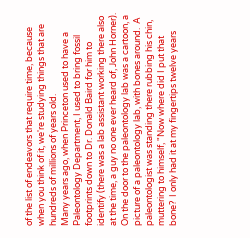of the list of endeavors that require time, because when you think of it, we're studying things that are hundreds of millions of years old.
Many years ago, when Princeton used to have a Paleontology Department, I used to bring fossil footprints down to Dr. Donald Baird for him to identify (there was a lab assistant working there also at the time, a guy no one ever heard of, John Horner).  On the door to the paleontology lab was a cartoon, a picture of a paleontology lab, with bones around.  A paleontologist was standing there rubbing his chin, muttering to himself, "Now where did I put that bone?  I only had it at my fingertips twelve years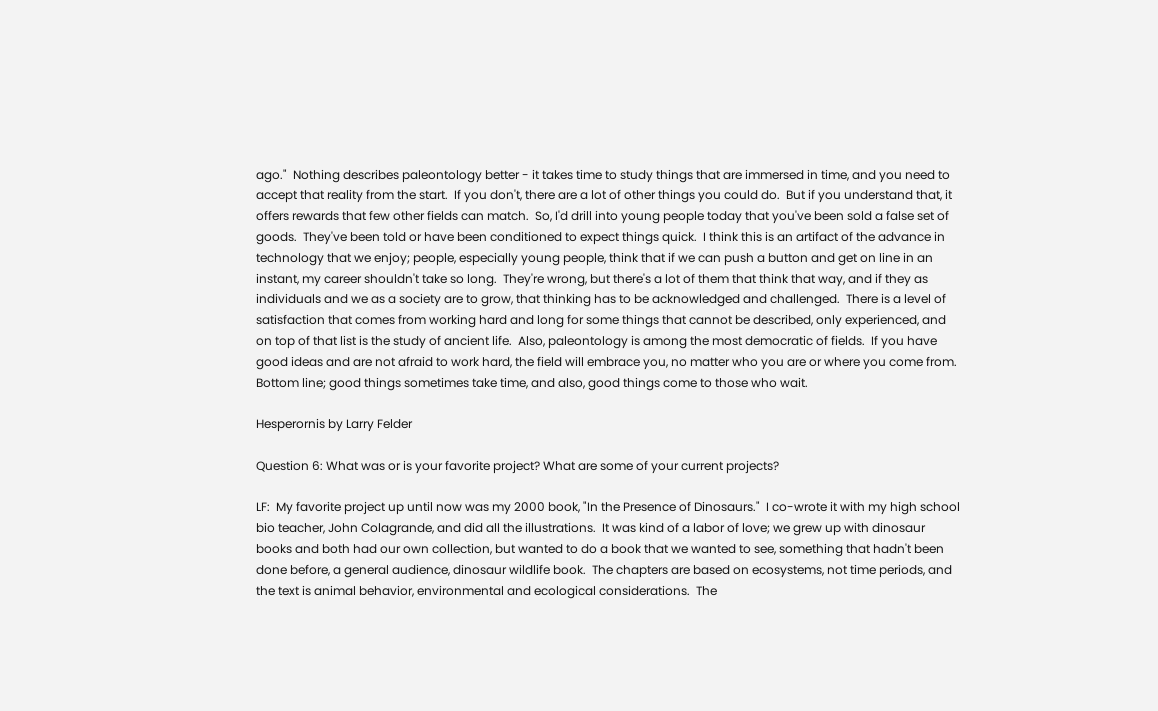ago."  Nothing describes paleontology better - it takes time to study things that are immersed in time, and you need to accept that reality from the start.  If you don't, there are a lot of other things you could do.  But if you understand that, it offers rewards that few other fields can match.  So, I'd drill into young people today that you've been sold a false set of goods.  They've been told or have been conditioned to expect things quick.  I think this is an artifact of the advance in technology that we enjoy; people, especially young people, think that if we can push a button and get on line in an instant, my career shouldn't take so long.  They're wrong, but there's a lot of them that think that way, and if they as individuals and we as a society are to grow, that thinking has to be acknowledged and challenged.  There is a level of satisfaction that comes from working hard and long for some things that cannot be described, only experienced, and on top of that list is the study of ancient life.  Also, paleontology is among the most democratic of fields.  If you have good ideas and are not afraid to work hard, the field will embrace you, no matter who you are or where you come from.  Bottom line; good things sometimes take time, and also, good things come to those who wait.

Hesperornis by Larry Felder

Question 6: What was or is your favorite project? What are some of your current projects?

LF:  My favorite project up until now was my 2000 book, "In the Presence of Dinosaurs."  I co-wrote it with my high school bio teacher, John Colagrande, and did all the illustrations.  It was kind of a labor of love; we grew up with dinosaur books and both had our own collection, but wanted to do a book that we wanted to see, something that hadn't been done before, a general audience, dinosaur wildlife book.  The chapters are based on ecosystems, not time periods, and the text is animal behavior, environmental and ecological considerations.  The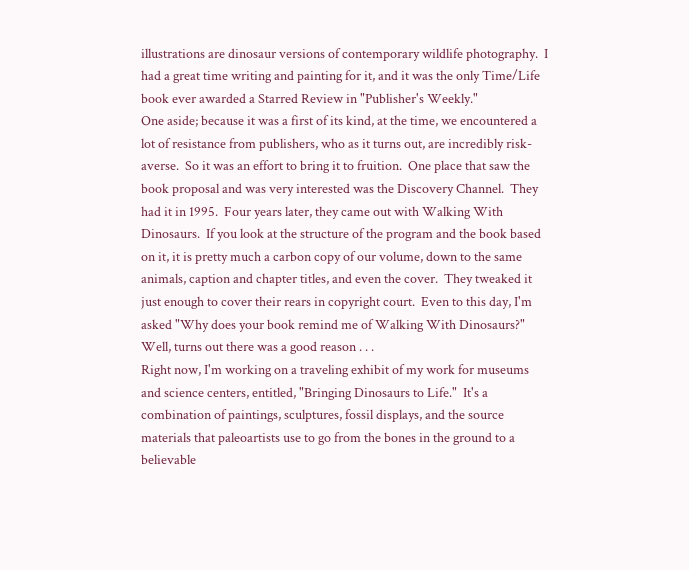illustrations are dinosaur versions of contemporary wildlife photography.  I had a great time writing and painting for it, and it was the only Time/Life book ever awarded a Starred Review in "Publisher's Weekly."
One aside; because it was a first of its kind, at the time, we encountered a lot of resistance from publishers, who as it turns out, are incredibly risk-averse.  So it was an effort to bring it to fruition.  One place that saw the book proposal and was very interested was the Discovery Channel.  They had it in 1995.  Four years later, they came out with Walking With Dinosaurs.  If you look at the structure of the program and the book based on it, it is pretty much a carbon copy of our volume, down to the same animals, caption and chapter titles, and even the cover.  They tweaked it just enough to cover their rears in copyright court.  Even to this day, I'm asked "Why does your book remind me of Walking With Dinosaurs?"  Well, turns out there was a good reason . . .
Right now, I'm working on a traveling exhibit of my work for museums and science centers, entitled, "Bringing Dinosaurs to Life."  It's a combination of paintings, sculptures, fossil displays, and the source materials that paleoartists use to go from the bones in the ground to a believable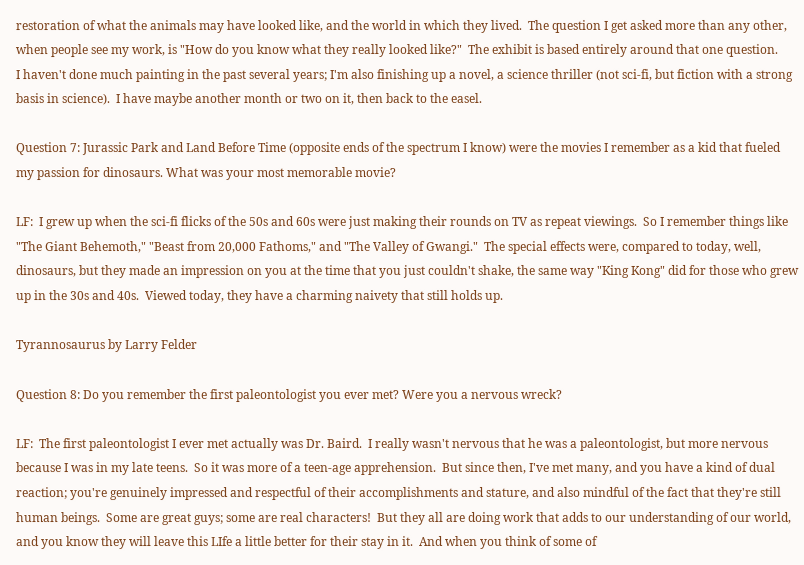restoration of what the animals may have looked like, and the world in which they lived.  The question I get asked more than any other, when people see my work, is "How do you know what they really looked like?"  The exhibit is based entirely around that one question.
I haven't done much painting in the past several years; I'm also finishing up a novel, a science thriller (not sci-fi, but fiction with a strong basis in science).  I have maybe another month or two on it, then back to the easel.

Question 7: Jurassic Park and Land Before Time (opposite ends of the spectrum I know) were the movies I remember as a kid that fueled my passion for dinosaurs. What was your most memorable movie?

LF:  I grew up when the sci-fi flicks of the 50s and 60s were just making their rounds on TV as repeat viewings.  So I remember things like "The Giant Behemoth," "Beast from 20,000 Fathoms," and "The Valley of Gwangi."  The special effects were, compared to today, well, dinosaurs, but they made an impression on you at the time that you just couldn't shake, the same way "King Kong" did for those who grew up in the 30s and 40s.  Viewed today, they have a charming naivety that still holds up.

Tyrannosaurus by Larry Felder

Question 8: Do you remember the first paleontologist you ever met? Were you a nervous wreck?

LF:  The first paleontologist I ever met actually was Dr. Baird.  I really wasn't nervous that he was a paleontologist, but more nervous because I was in my late teens.  So it was more of a teen-age apprehension.  But since then, I've met many, and you have a kind of dual reaction; you're genuinely impressed and respectful of their accomplishments and stature, and also mindful of the fact that they're still human beings.  Some are great guys; some are real characters!  But they all are doing work that adds to our understanding of our world, and you know they will leave this LIfe a little better for their stay in it.  And when you think of some of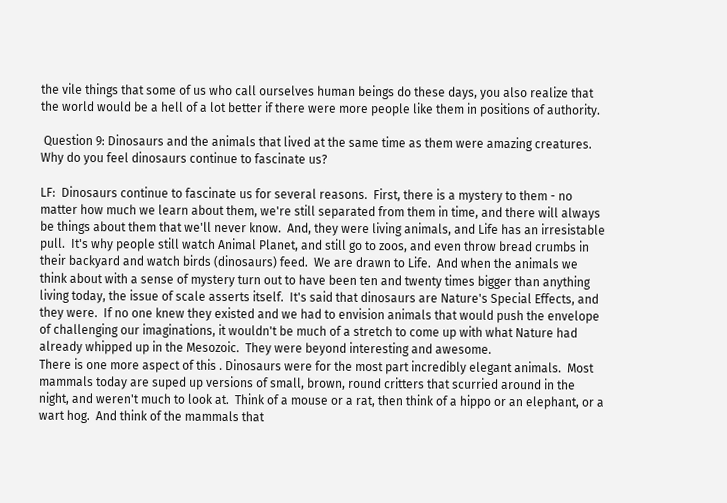the vile things that some of us who call ourselves human beings do these days, you also realize that the world would be a hell of a lot better if there were more people like them in positions of authority.

 Question 9: Dinosaurs and the animals that lived at the same time as them were amazing creatures. Why do you feel dinosaurs continue to fascinate us?

LF:  Dinosaurs continue to fascinate us for several reasons.  First, there is a mystery to them - no matter how much we learn about them, we're still separated from them in time, and there will always be things about them that we'll never know.  And, they were living animals, and Life has an irresistable pull.  It's why people still watch Animal Planet, and still go to zoos, and even throw bread crumbs in their backyard and watch birds (dinosaurs) feed.  We are drawn to Life.  And when the animals we think about with a sense of mystery turn out to have been ten and twenty times bigger than anything living today, the issue of scale asserts itself.  It's said that dinosaurs are Nature's Special Effects, and they were.  If no one knew they existed and we had to envision animals that would push the envelope of challenging our imaginations, it wouldn't be much of a stretch to come up with what Nature had already whipped up in the Mesozoic.  They were beyond interesting and awesome.
There is one more aspect of this . Dinosaurs were for the most part incredibly elegant animals.  Most mammals today are suped up versions of small, brown, round critters that scurried around in the night, and weren't much to look at.  Think of a mouse or a rat, then think of a hippo or an elephant, or a wart hog.  And think of the mammals that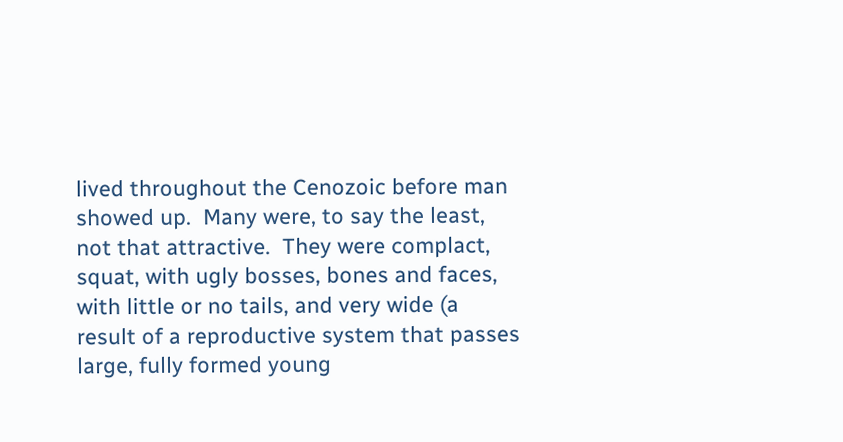lived throughout the Cenozoic before man showed up.  Many were, to say the least, not that attractive.  They were complact, squat, with ugly bosses, bones and faces, with little or no tails, and very wide (a result of a reproductive system that passes large, fully formed young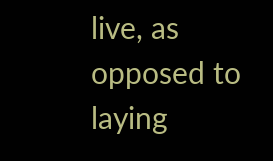live, as opposed to laying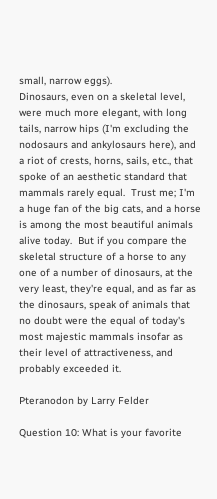small, narrow eggs).
Dinosaurs, even on a skeletal level, were much more elegant, with long tails, narrow hips (I'm excluding the nodosaurs and ankylosaurs here), and a riot of crests, horns, sails, etc., that spoke of an aesthetic standard that mammals rarely equal.  Trust me; I'm a huge fan of the big cats, and a horse is among the most beautiful animals alive today.  But if you compare the skeletal structure of a horse to any one of a number of dinosaurs, at the very least, they're equal, and as far as the dinosaurs, speak of animals that no doubt were the equal of today's most majestic mammals insofar as their level of attractiveness, and probably exceeded it.

Pteranodon by Larry Felder

Question 10: What is your favorite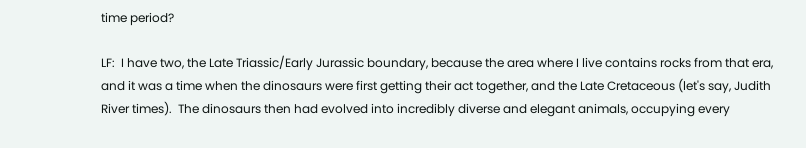time period?

LF:  I have two, the Late Triassic/Early Jurassic boundary, because the area where I live contains rocks from that era, and it was a time when the dinosaurs were first getting their act together, and the Late Cretaceous (let's say, Judith River times).  The dinosaurs then had evolved into incredibly diverse and elegant animals, occupying every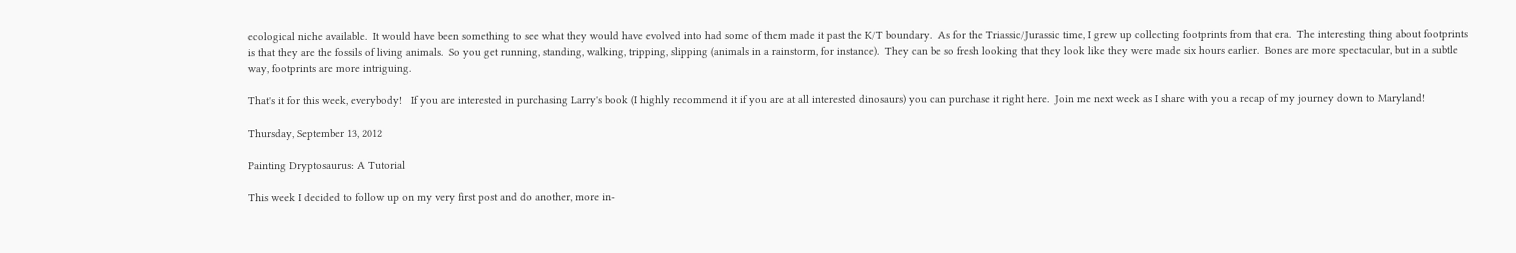ecological niche available.  It would have been something to see what they would have evolved into had some of them made it past the K/T boundary.  As for the Triassic/Jurassic time, I grew up collecting footprints from that era.  The interesting thing about footprints is that they are the fossils of living animals.  So you get running, standing, walking, tripping, slipping (animals in a rainstorm, for instance).  They can be so fresh looking that they look like they were made six hours earlier.  Bones are more spectacular, but in a subtle way, footprints are more intriguing.

That's it for this week, everybody!   If you are interested in purchasing Larry's book (I highly recommend it if you are at all interested dinosaurs) you can purchase it right here.  Join me next week as I share with you a recap of my journey down to Maryland!

Thursday, September 13, 2012

Painting Dryptosaurus: A Tutorial

This week I decided to follow up on my very first post and do another, more in-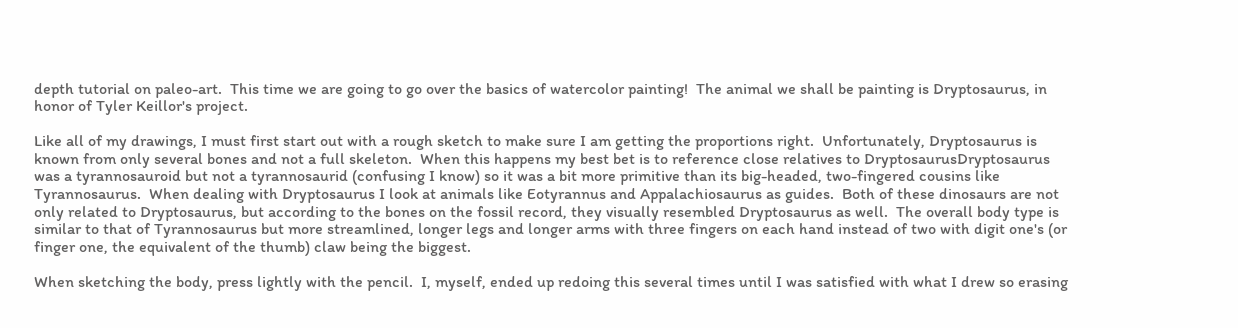depth tutorial on paleo-art.  This time we are going to go over the basics of watercolor painting!  The animal we shall be painting is Dryptosaurus, in honor of Tyler Keillor's project.

Like all of my drawings, I must first start out with a rough sketch to make sure I am getting the proportions right.  Unfortunately, Dryptosaurus is known from only several bones and not a full skeleton.  When this happens my best bet is to reference close relatives to DryptosaurusDryptosaurus was a tyrannosauroid but not a tyrannosaurid (confusing I know) so it was a bit more primitive than its big-headed, two-fingered cousins like Tyrannosaurus.  When dealing with Dryptosaurus I look at animals like Eotyrannus and Appalachiosaurus as guides.  Both of these dinosaurs are not only related to Dryptosaurus, but according to the bones on the fossil record, they visually resembled Dryptosaurus as well.  The overall body type is similar to that of Tyrannosaurus but more streamlined, longer legs and longer arms with three fingers on each hand instead of two with digit one's (or finger one, the equivalent of the thumb) claw being the biggest.

When sketching the body, press lightly with the pencil.  I, myself, ended up redoing this several times until I was satisfied with what I drew so erasing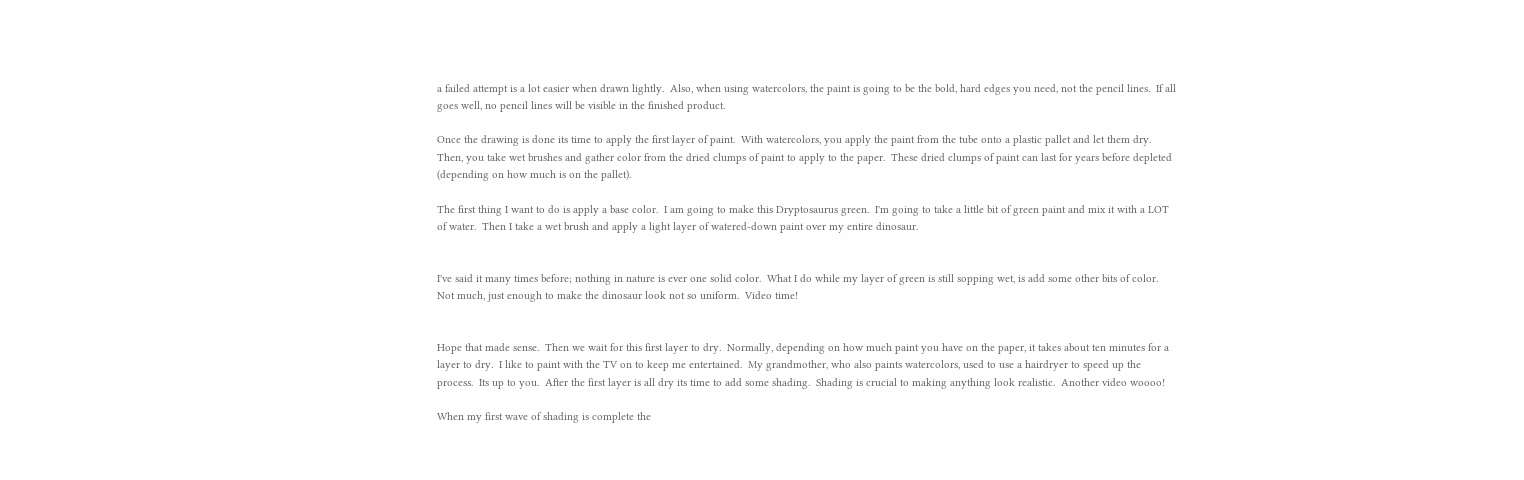a failed attempt is a lot easier when drawn lightly.  Also, when using watercolors, the paint is going to be the bold, hard edges you need, not the pencil lines.  If all goes well, no pencil lines will be visible in the finished product.

Once the drawing is done its time to apply the first layer of paint.  With watercolors, you apply the paint from the tube onto a plastic pallet and let them dry.  Then, you take wet brushes and gather color from the dried clumps of paint to apply to the paper.  These dried clumps of paint can last for years before depleted (depending on how much is on the pallet).

The first thing I want to do is apply a base color.  I am going to make this Dryptosaurus green.  I'm going to take a little bit of green paint and mix it with a LOT of water.  Then I take a wet brush and apply a light layer of watered-down paint over my entire dinosaur.


I've said it many times before; nothing in nature is ever one solid color.  What I do while my layer of green is still sopping wet, is add some other bits of color.  Not much, just enough to make the dinosaur look not so uniform.  Video time!


Hope that made sense.  Then we wait for this first layer to dry.  Normally, depending on how much paint you have on the paper, it takes about ten minutes for a layer to dry.  I like to paint with the TV on to keep me entertained.  My grandmother, who also paints watercolors, used to use a hairdryer to speed up the process.  Its up to you.  After the first layer is all dry its time to add some shading.  Shading is crucial to making anything look realistic.  Another video woooo!

When my first wave of shading is complete the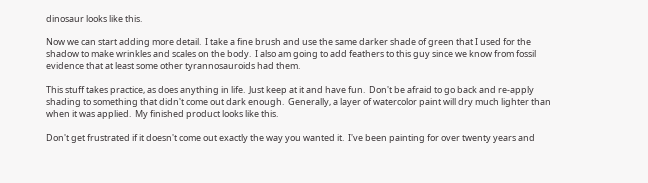dinosaur looks like this.

Now we can start adding more detail.  I take a fine brush and use the same darker shade of green that I used for the shadow to make wrinkles and scales on the body.  I also am going to add feathers to this guy since we know from fossil evidence that at least some other tyrannosauroids had them.

This stuff takes practice, as does anything in life.  Just keep at it and have fun.  Don't be afraid to go back and re-apply shading to something that didn't come out dark enough.  Generally, a layer of watercolor paint will dry much lighter than when it was applied.  My finished product looks like this.

Don't get frustrated if it doesn't come out exactly the way you wanted it.  I've been painting for over twenty years and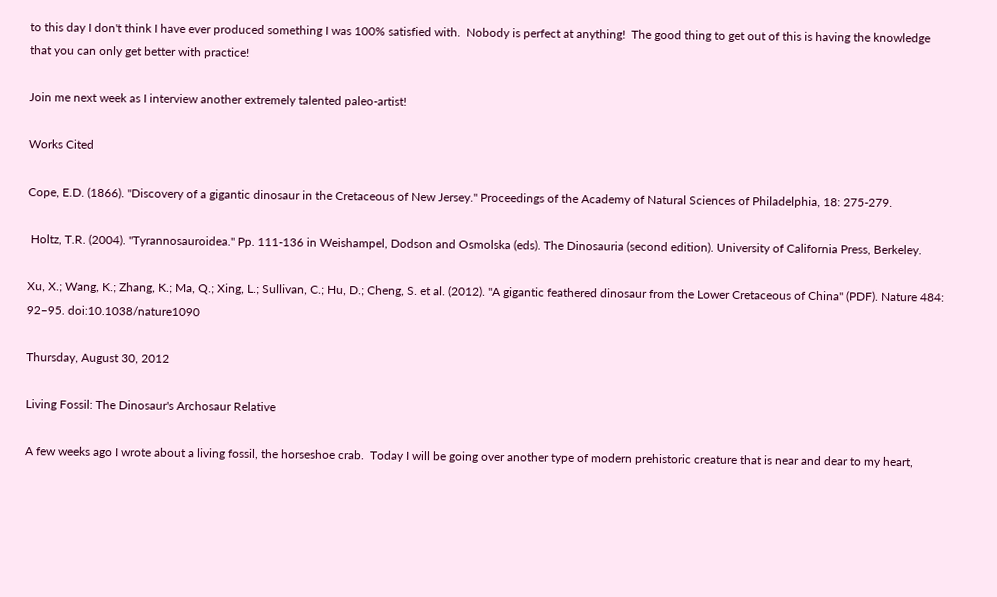to this day I don't think I have ever produced something I was 100% satisfied with.  Nobody is perfect at anything!  The good thing to get out of this is having the knowledge that you can only get better with practice!

Join me next week as I interview another extremely talented paleo-artist!

Works Cited

Cope, E.D. (1866). "Discovery of a gigantic dinosaur in the Cretaceous of New Jersey." Proceedings of the Academy of Natural Sciences of Philadelphia, 18: 275-279.

 Holtz, T.R. (2004). "Tyrannosauroidea." Pp. 111-136 in Weishampel, Dodson and Osmolska (eds). The Dinosauria (second edition). University of California Press, Berkeley.

Xu, X.; Wang, K.; Zhang, K.; Ma, Q.; Xing, L.; Sullivan, C.; Hu, D.; Cheng, S. et al. (2012). "A gigantic feathered dinosaur from the Lower Cretaceous of China" (PDF). Nature 484: 92–95. doi:10.1038/nature1090

Thursday, August 30, 2012

Living Fossil: The Dinosaur's Archosaur Relative

A few weeks ago I wrote about a living fossil, the horseshoe crab.  Today I will be going over another type of modern prehistoric creature that is near and dear to my heart,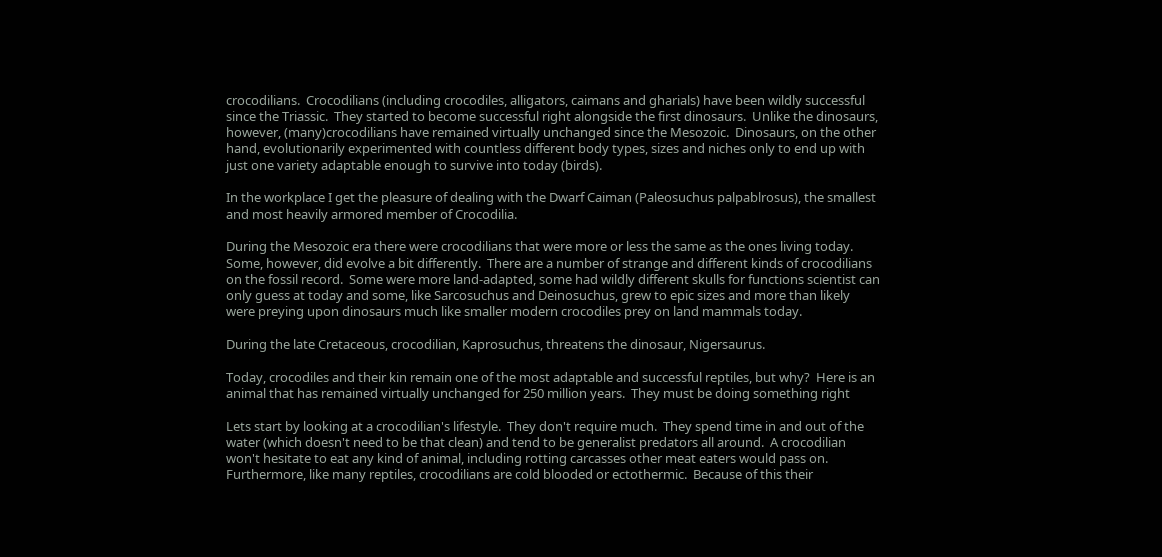crocodilians.  Crocodilians (including crocodiles, alligators, caimans and gharials) have been wildly successful since the Triassic.  They started to become successful right alongside the first dinosaurs.  Unlike the dinosaurs, however, (many)crocodilians have remained virtually unchanged since the Mesozoic.  Dinosaurs, on the other hand, evolutionarily experimented with countless different body types, sizes and niches only to end up with just one variety adaptable enough to survive into today (birds).

In the workplace I get the pleasure of dealing with the Dwarf Caiman (Paleosuchus palpablrosus), the smallest and most heavily armored member of Crocodilia.

During the Mesozoic era there were crocodilians that were more or less the same as the ones living today.  Some, however, did evolve a bit differently.  There are a number of strange and different kinds of crocodilians on the fossil record.  Some were more land-adapted, some had wildly different skulls for functions scientist can only guess at today and some, like Sarcosuchus and Deinosuchus, grew to epic sizes and more than likely were preying upon dinosaurs much like smaller modern crocodiles prey on land mammals today.

During the late Cretaceous, crocodilian, Kaprosuchus, threatens the dinosaur, Nigersaurus.

Today, crocodiles and their kin remain one of the most adaptable and successful reptiles, but why?  Here is an animal that has remained virtually unchanged for 250 million years.  They must be doing something right

Lets start by looking at a crocodilian's lifestyle.  They don't require much.  They spend time in and out of the water (which doesn't need to be that clean) and tend to be generalist predators all around.  A crocodilian won't hesitate to eat any kind of animal, including rotting carcasses other meat eaters would pass on.  Furthermore, like many reptiles, crocodilians are cold blooded or ectothermic.  Because of this their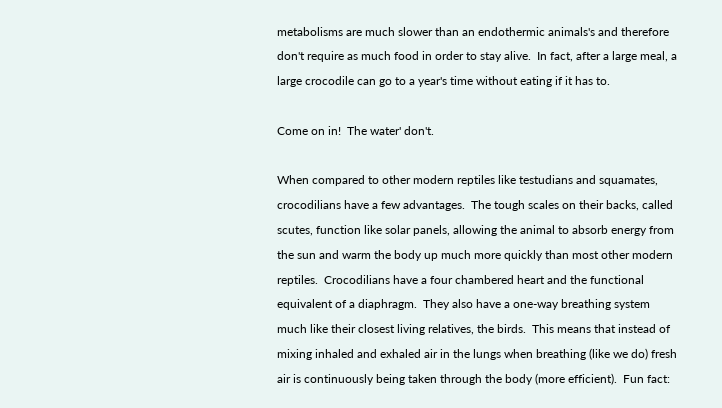metabolisms are much slower than an endothermic animals's and therefore don't require as much food in order to stay alive.  In fact, after a large meal, a large crocodile can go to a year's time without eating if it has to.

Come on in!  The water' don't.

When compared to other modern reptiles like testudians and squamates, crocodilians have a few advantages.  The tough scales on their backs, called scutes, function like solar panels, allowing the animal to absorb energy from the sun and warm the body up much more quickly than most other modern reptiles.  Crocodilians have a four chambered heart and the functional equivalent of a diaphragm.  They also have a one-way breathing system much like their closest living relatives, the birds.  This means that instead of mixing inhaled and exhaled air in the lungs when breathing (like we do) fresh air is continuously being taken through the body (more efficient).  Fun fact: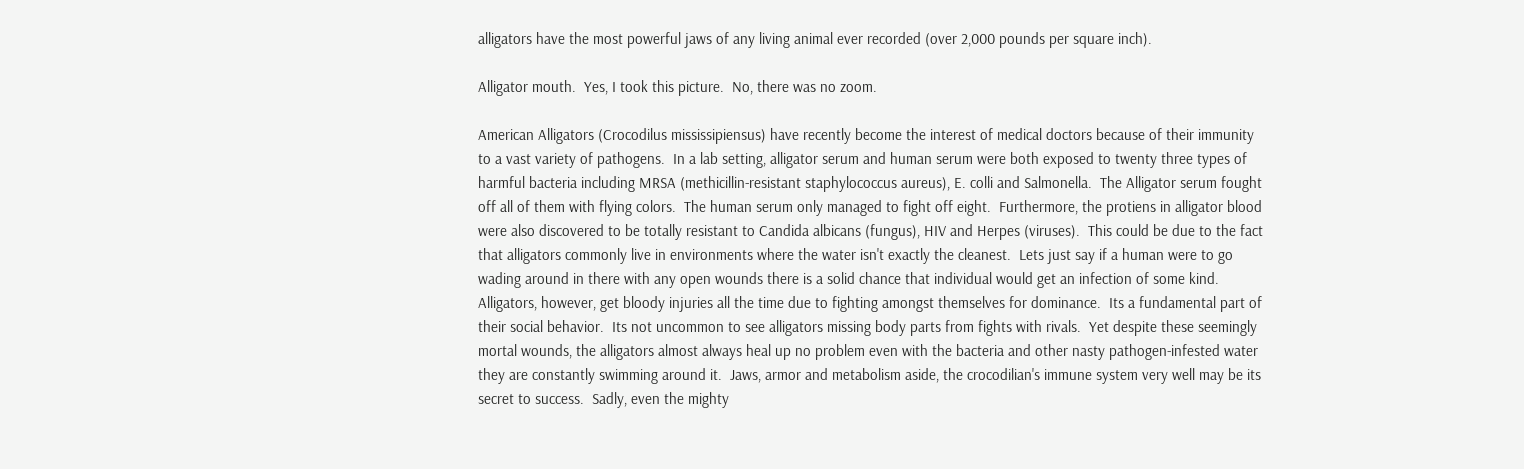alligators have the most powerful jaws of any living animal ever recorded (over 2,000 pounds per square inch).

Alligator mouth.  Yes, I took this picture.  No, there was no zoom.

American Alligators (Crocodilus mississipiensus) have recently become the interest of medical doctors because of their immunity to a vast variety of pathogens.  In a lab setting, alligator serum and human serum were both exposed to twenty three types of harmful bacteria including MRSA (methicillin-resistant staphylococcus aureus), E. colli and Salmonella.  The Alligator serum fought off all of them with flying colors.  The human serum only managed to fight off eight.  Furthermore, the protiens in alligator blood were also discovered to be totally resistant to Candida albicans (fungus), HIV and Herpes (viruses).  This could be due to the fact that alligators commonly live in environments where the water isn't exactly the cleanest.  Lets just say if a human were to go wading around in there with any open wounds there is a solid chance that individual would get an infection of some kind.  Alligators, however, get bloody injuries all the time due to fighting amongst themselves for dominance.  Its a fundamental part of their social behavior.  Its not uncommon to see alligators missing body parts from fights with rivals.  Yet despite these seemingly mortal wounds, the alligators almost always heal up no problem even with the bacteria and other nasty pathogen-infested water they are constantly swimming around it.  Jaws, armor and metabolism aside, the crocodilian's immune system very well may be its secret to success.  Sadly, even the mighty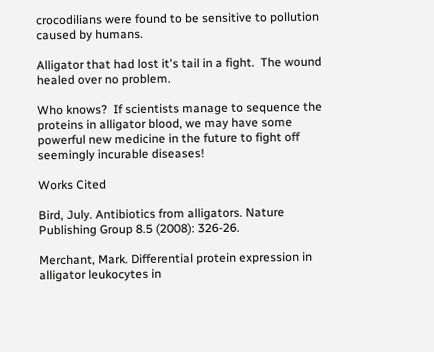crocodilians were found to be sensitive to pollution caused by humans.

Alligator that had lost it's tail in a fight.  The wound healed over no problem.

Who knows?  If scientists manage to sequence the proteins in alligator blood, we may have some powerful new medicine in the future to fight off seemingly incurable diseases!

Works Cited

Bird, July. Antibiotics from alligators. Nature Publishing Group 8.5 (2008): 326-26.

Merchant, Mark. Differential protein expression in alligator leukocytes in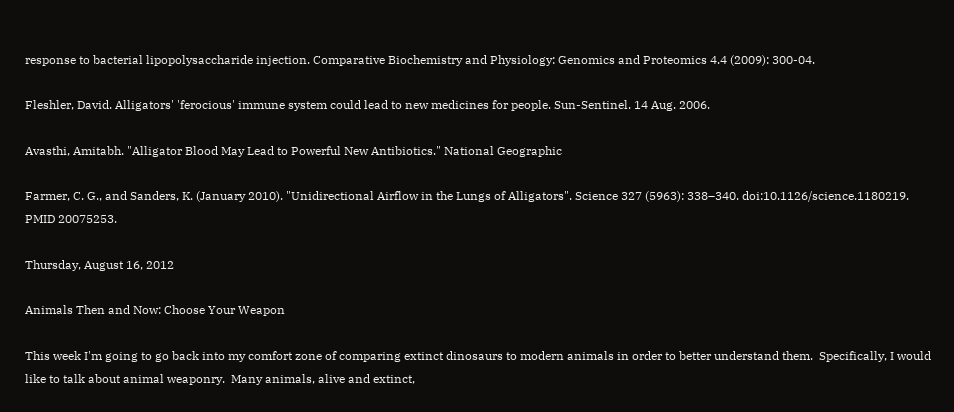response to bacterial lipopolysaccharide injection. Comparative Biochemistry and Physiology: Genomics and Proteomics 4.4 (2009): 300-04.

Fleshler, David. Alligators' 'ferocious' immune system could lead to new medicines for people. Sun-Sentinel. 14 Aug. 2006.

Avasthi, Amitabh. "Alligator Blood May Lead to Powerful New Antibiotics." National Geographic

Farmer, C. G., and Sanders, K. (January 2010). "Unidirectional Airflow in the Lungs of Alligators". Science 327 (5963): 338–340. doi:10.1126/science.1180219. PMID 20075253.

Thursday, August 16, 2012

Animals Then and Now: Choose Your Weapon

This week I'm going to go back into my comfort zone of comparing extinct dinosaurs to modern animals in order to better understand them.  Specifically, I would like to talk about animal weaponry.  Many animals, alive and extinct,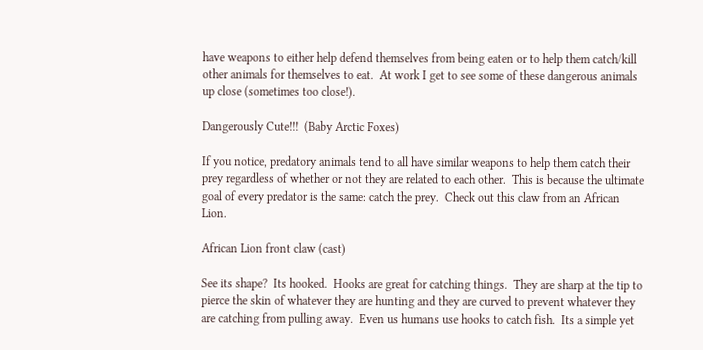have weapons to either help defend themselves from being eaten or to help them catch/kill other animals for themselves to eat.  At work I get to see some of these dangerous animals up close (sometimes too close!).

Dangerously Cute!!!  (Baby Arctic Foxes)

If you notice, predatory animals tend to all have similar weapons to help them catch their prey regardless of whether or not they are related to each other.  This is because the ultimate goal of every predator is the same: catch the prey.  Check out this claw from an African Lion.

African Lion front claw (cast)

See its shape?  Its hooked.  Hooks are great for catching things.  They are sharp at the tip to pierce the skin of whatever they are hunting and they are curved to prevent whatever they are catching from pulling away.  Even us humans use hooks to catch fish.  Its a simple yet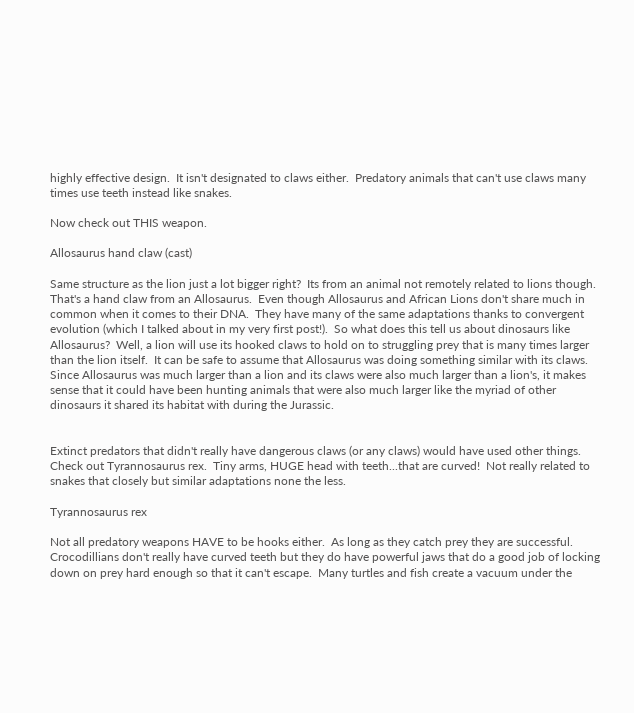highly effective design.  It isn't designated to claws either.  Predatory animals that can't use claws many times use teeth instead like snakes.

Now check out THIS weapon.

Allosaurus hand claw (cast)

Same structure as the lion just a lot bigger right?  Its from an animal not remotely related to lions though.  That's a hand claw from an Allosaurus.  Even though Allosaurus and African Lions don't share much in common when it comes to their DNA.  They have many of the same adaptations thanks to convergent evolution (which I talked about in my very first post!).  So what does this tell us about dinosaurs like Allosaurus?  Well, a lion will use its hooked claws to hold on to struggling prey that is many times larger than the lion itself.  It can be safe to assume that Allosaurus was doing something similar with its claws.  Since Allosaurus was much larger than a lion and its claws were also much larger than a lion's, it makes sense that it could have been hunting animals that were also much larger like the myriad of other dinosaurs it shared its habitat with during the Jurassic.


Extinct predators that didn't really have dangerous claws (or any claws) would have used other things.  Check out Tyrannosaurus rex.  Tiny arms, HUGE head with teeth...that are curved!  Not really related to snakes that closely but similar adaptations none the less.

Tyrannosaurus rex

Not all predatory weapons HAVE to be hooks either.  As long as they catch prey they are successful.  Crocodillians don't really have curved teeth but they do have powerful jaws that do a good job of locking down on prey hard enough so that it can't escape.  Many turtles and fish create a vacuum under the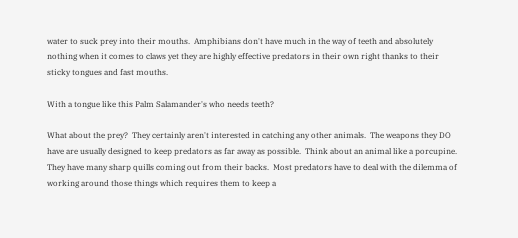water to suck prey into their mouths.  Amphibians don't have much in the way of teeth and absolutely nothing when it comes to claws yet they are highly effective predators in their own right thanks to their sticky tongues and fast mouths.

With a tongue like this Palm Salamander's who needs teeth?

What about the prey?  They certainly aren't interested in catching any other animals.  The weapons they DO have are usually designed to keep predators as far away as possible.  Think about an animal like a porcupine.  They have many sharp quills coming out from their backs.  Most predators have to deal with the dilemma of working around those things which requires them to keep a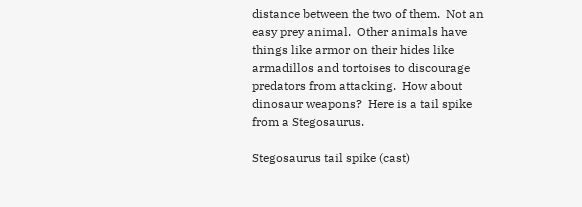distance between the two of them.  Not an easy prey animal.  Other animals have things like armor on their hides like armadillos and tortoises to discourage predators from attacking.  How about dinosaur weapons?  Here is a tail spike from a Stegosaurus.

Stegosaurus tail spike (cast)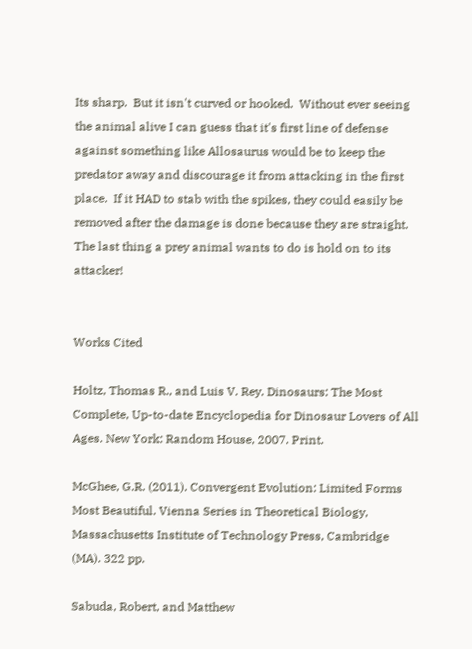Its sharp.  But it isn't curved or hooked.  Without ever seeing the animal alive I can guess that it's first line of defense against something like Allosaurus would be to keep the predator away and discourage it from attacking in the first place.  If it HAD to stab with the spikes, they could easily be removed after the damage is done because they are straight.  The last thing a prey animal wants to do is hold on to its attacker!


Works Cited

Holtz, Thomas R., and Luis V. Rey. Dinosaurs: The Most Complete, Up-to-date Encyclopedia for Dinosaur Lovers of All Ages. New York: Random House, 2007. Print.

McGhee, G.R. (2011). Convergent Evolution: Limited Forms Most Beautiful. Vienna Series in Theoretical Biology, Massachusetts Institute of Technology Press, Cambridge (MA). 322 pp.

Sabuda, Robert, and Matthew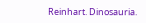Reinhart. Dinosauria.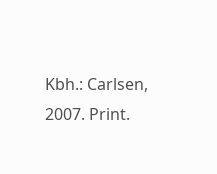Kbh.: Carlsen, 2007. Print.